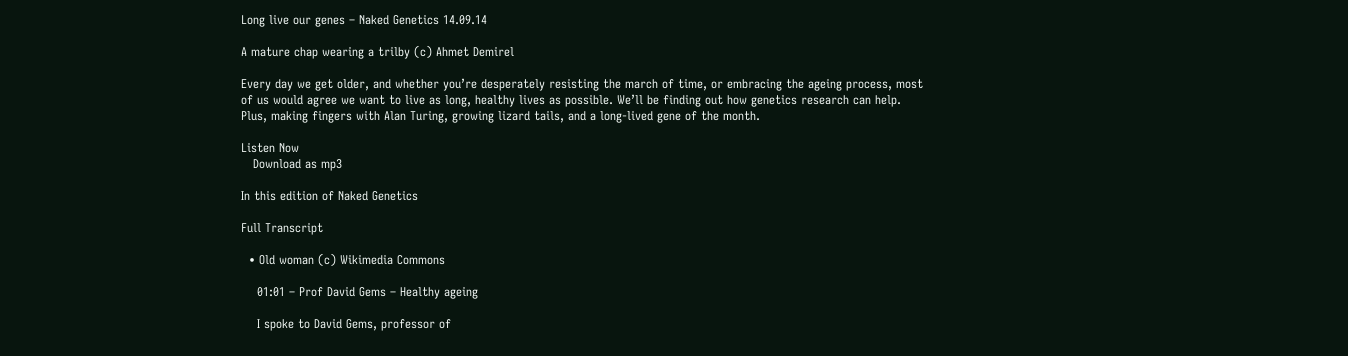Long live our genes – Naked Genetics 14.09.14

A mature chap wearing a trilby (c) Ahmet Demirel

Every day we get older, and whether you’re desperately resisting the march of time, or embracing the ageing process, most of us would agree we want to live as long, healthy lives as possible. We’ll be finding out how genetics research can help. Plus, making fingers with Alan Turing, growing lizard tails, and a long-lived gene of the month.

Listen Now
   Download as mp3

In this edition of Naked Genetics

Full Transcript

  • Old woman (c) Wikimedia Commons

    01:01 – Prof David Gems – Healthy ageing

    I spoke to David Gems, professor of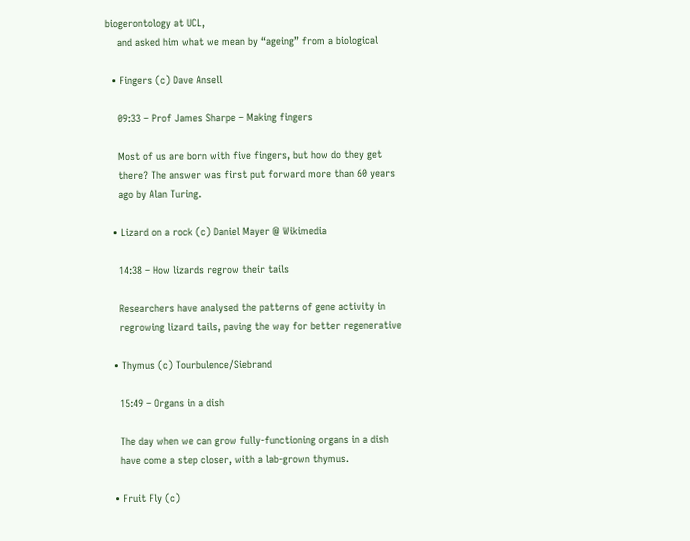biogerontology at UCL,
    and asked him what we mean by “ageing” from a biological

  • Fingers (c) Dave Ansell

    09:33 – Prof James Sharpe – Making fingers

    Most of us are born with five fingers, but how do they get
    there? The answer was first put forward more than 60 years
    ago by Alan Turing.

  • Lizard on a rock (c) Daniel Mayer @ Wikimedia

    14:38 – How lizards regrow their tails

    Researchers have analysed the patterns of gene activity in
    regrowing lizard tails, paving the way for better regenerative

  • Thymus (c) Tourbulence/Siebrand

    15:49 – Organs in a dish

    The day when we can grow fully-functioning organs in a dish
    have come a step closer, with a lab-grown thymus.

  • Fruit Fly (c)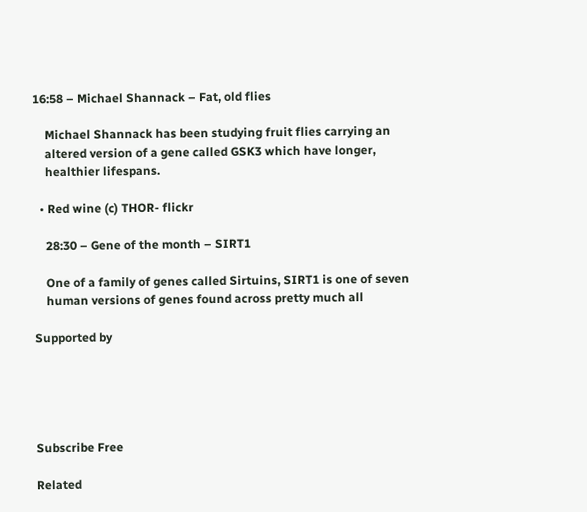16:58 – Michael Shannack – Fat, old flies

    Michael Shannack has been studying fruit flies carrying an
    altered version of a gene called GSK3 which have longer,
    healthier lifespans.

  • Red wine (c) THOR- flickr

    28:30 – Gene of the month – SIRT1

    One of a family of genes called Sirtuins, SIRT1 is one of seven
    human versions of genes found across pretty much all

Supported by





Subscribe Free

Related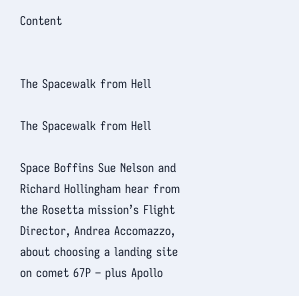Content


The Spacewalk from Hell

The Spacewalk from Hell

Space Boffins Sue Nelson and Richard Hollingham hear from the Rosetta mission’s Flight Director, Andrea Accomazzo, about choosing a landing site on comet 67P – plus Apollo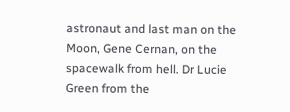astronaut and last man on the Moon, Gene Cernan, on the spacewalk from hell. Dr Lucie Green from the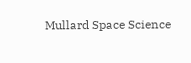Mullard Space Science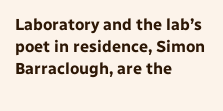Laboratory and the lab’s poet in residence, Simon Barraclough, are the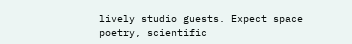lively studio guests. Expect space poetry, scientific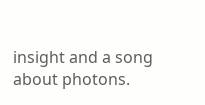insight and a song about photons.